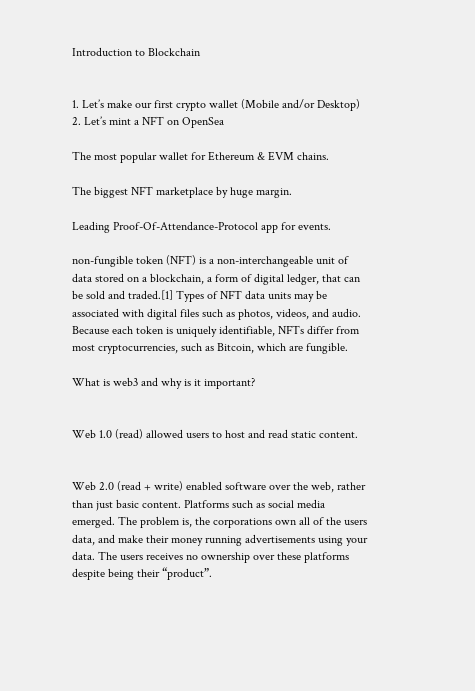Introduction to Blockchain


1. Let’s make our first crypto wallet (Mobile and/or Desktop)
2. Let’s mint a NFT on OpenSea

The most popular wallet for Ethereum & EVM chains.

The biggest NFT marketplace by huge margin.

Leading Proof-Of-Attendance-Protocol app for events.

non-fungible token (NFT) is a non-interchangeable unit of data stored on a blockchain, a form of digital ledger, that can be sold and traded.[1] Types of NFT data units may be associated with digital files such as photos, videos, and audio. Because each token is uniquely identifiable, NFTs differ from most cryptocurrencies, such as Bitcoin, which are fungible.

What is web3 and why is it important?


Web 1.0 (read) allowed users to host and read static content.


Web 2.0 (read + write) enabled software over the web, rather than just basic content. Platforms such as social media emerged. The problem is, the corporations own all of the users data, and make their money running advertisements using your data. The users receives no ownership over these platforms despite being their “product”.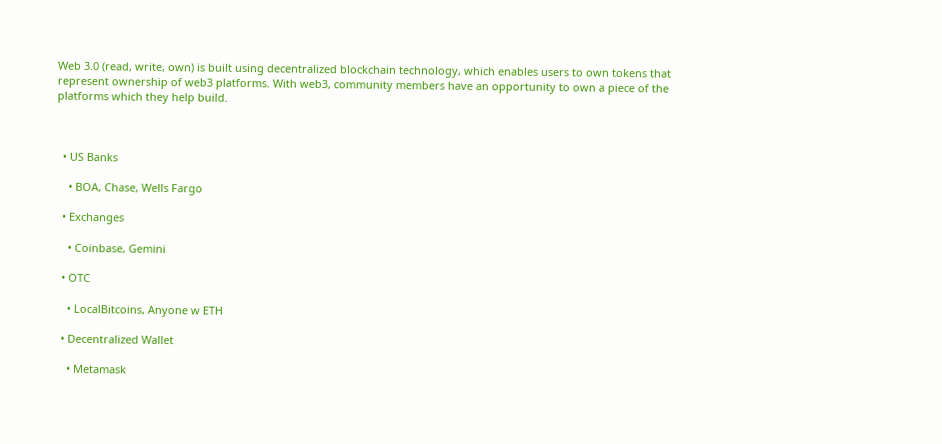Web 3.0 (read, write, own) is built using decentralized blockchain technology, which enables users to own tokens that represent ownership of web3 platforms. With web3, community members have an opportunity to own a piece of the platforms which they help build.



  • US Banks

    • BOA, Chase, Wells Fargo

  • Exchanges

    • Coinbase, Gemini

  • OTC

    • LocalBitcoins, Anyone w ETH

  • Decentralized Wallet

    • Metamask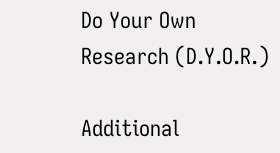Do Your Own Research (D.Y.O.R.)

Additional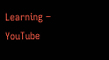Learning – YouTube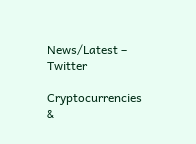News/Latest – Twitter

Cryptocurrencies &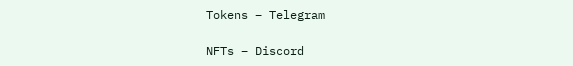Tokens – Telegram

NFTs – Discord